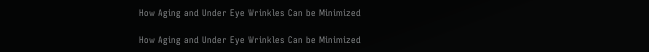How Aging and Under Eye Wrinkles Can be Minimized

How Aging and Under Eye Wrinkles Can be Minimized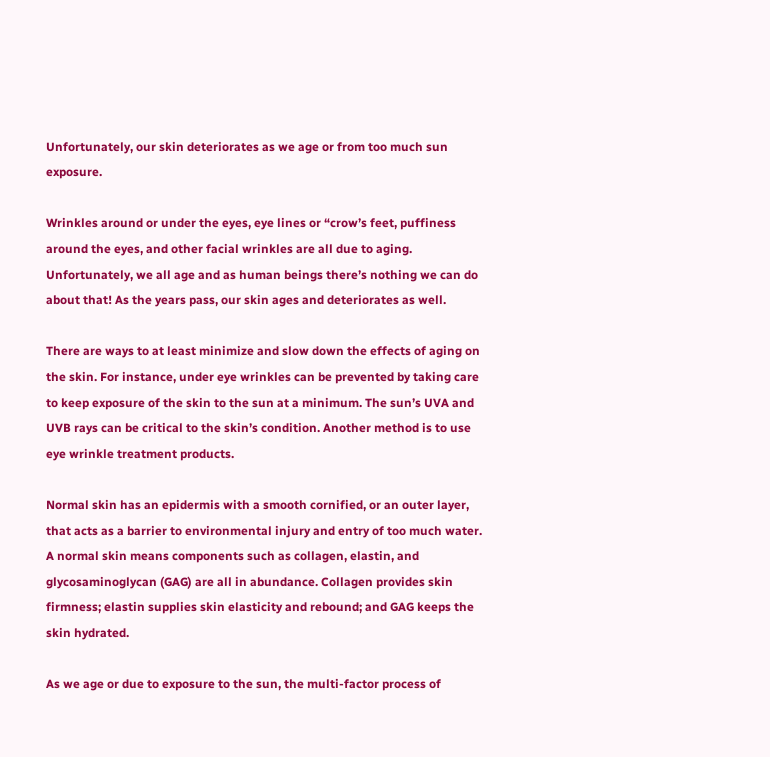Unfortunately, our skin deteriorates as we age or from too much sun exposure.

Wrinkles around or under the eyes, eye lines or “crow’s feet, puffiness around the eyes, and other facial wrinkles are all due to aging. Unfortunately, we all age and as human beings there’s nothing we can do about that! As the years pass, our skin ages and deteriorates as well.

There are ways to at least minimize and slow down the effects of aging on the skin. For instance, under eye wrinkles can be prevented by taking care to keep exposure of the skin to the sun at a minimum. The sun’s UVA and UVB rays can be critical to the skin’s condition. Another method is to use eye wrinkle treatment products.

Normal skin has an epidermis with a smooth cornified, or an outer layer, that acts as a barrier to environmental injury and entry of too much water. A normal skin means components such as collagen, elastin, and glycosaminoglycan (GAG) are all in abundance. Collagen provides skin firmness; elastin supplies skin elasticity and rebound; and GAG keeps the skin hydrated.

As we age or due to exposure to the sun, the multi-factor process of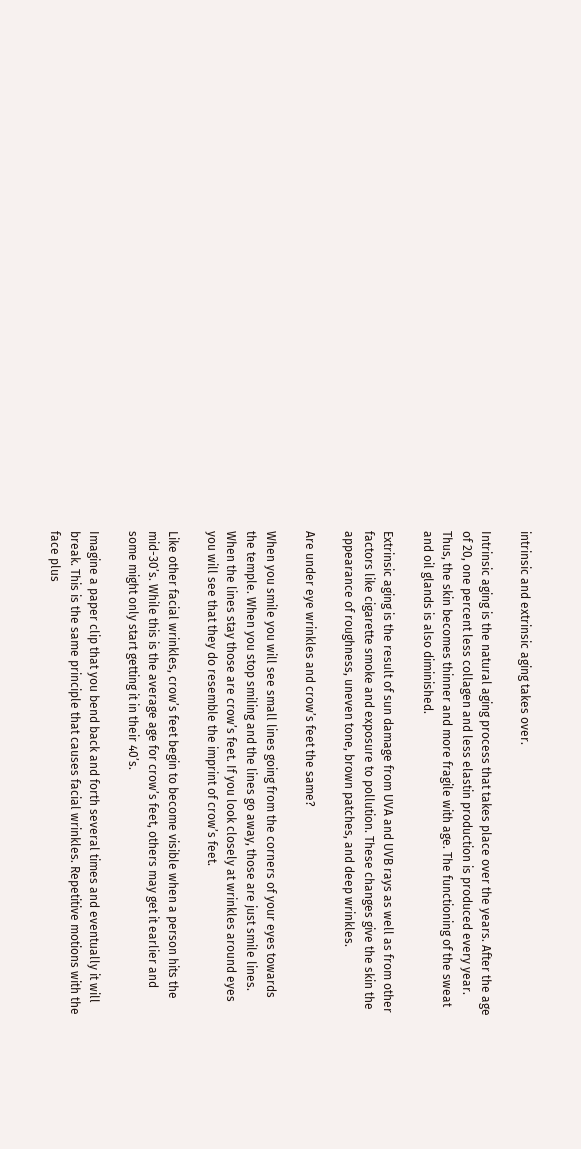intrinsic and extrinsic aging takes over.

Intrinsic aging is the natural aging process that takes place over the years. After the age of 20, one percent less collagen and less elastin production is produced every year. Thus, the skin becomes thinner and more fragile with age. The functioning of the sweat and oil glands is also diminished.

Extrinsic aging is the result of sun damage from UVA and UVB rays as well as from other factors like cigarette smoke and exposure to pollution. These changes give the skin the appearance of roughness, uneven tone, brown patches, and deep wrinkles.

Are under eye wrinkles and crow’s feet the same?

When you smile you will see small lines going from the corners of your eyes towards the temple. When you stop smiling and the lines go away, those are just smile lines. When the lines stay those are crow’s feet. If you look closely at wrinkles around eyes you will see that they do resemble the imprint of crow’s feet.

Like other facial wrinkles, crow’s feet begin to become visible when a person hits the mid-30’s. While this is the average age for crow’s feet, others may get it earlier and some might only start getting it in their 40’s.

Imagine a paper clip that you bend back and forth several times and eventually it will break. This is the same principle that causes facial wrinkles. Repetitive motions with the face plus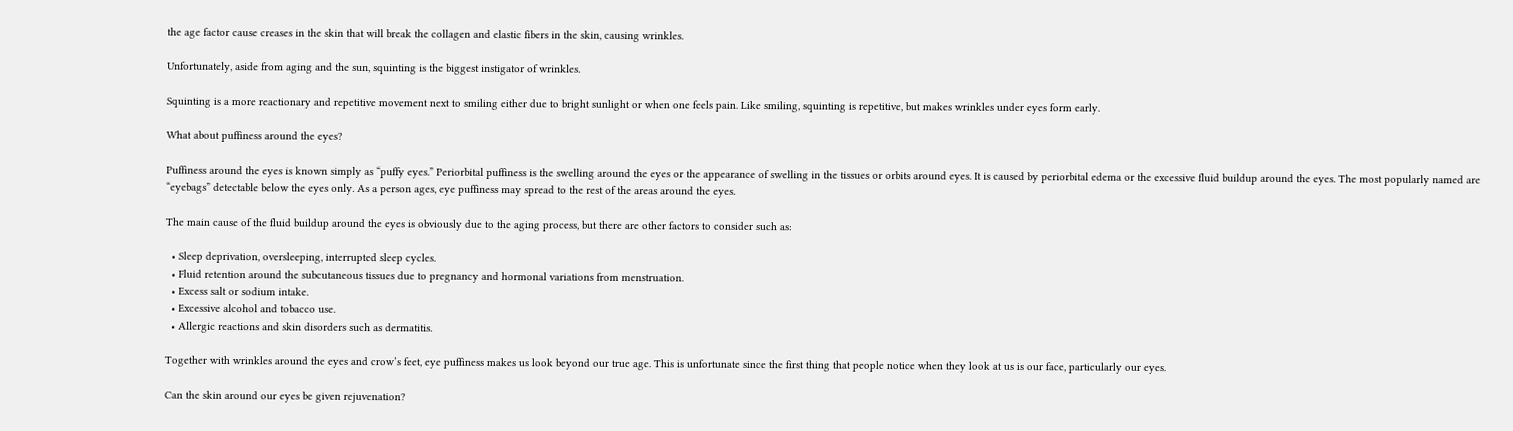the age factor cause creases in the skin that will break the collagen and elastic fibers in the skin, causing wrinkles.

Unfortunately, aside from aging and the sun, squinting is the biggest instigator of wrinkles.

Squinting is a more reactionary and repetitive movement next to smiling either due to bright sunlight or when one feels pain. Like smiling, squinting is repetitive, but makes wrinkles under eyes form early.

What about puffiness around the eyes?

Puffiness around the eyes is known simply as “puffy eyes.” Periorbital puffiness is the swelling around the eyes or the appearance of swelling in the tissues or orbits around eyes. It is caused by periorbital edema or the excessive fluid buildup around the eyes. The most popularly named are “eyebags” detectable below the eyes only. As a person ages, eye puffiness may spread to the rest of the areas around the eyes.

The main cause of the fluid buildup around the eyes is obviously due to the aging process, but there are other factors to consider such as:

  • Sleep deprivation, oversleeping, interrupted sleep cycles.
  • Fluid retention around the subcutaneous tissues due to pregnancy and hormonal variations from menstruation.
  • Excess salt or sodium intake.
  • Excessive alcohol and tobacco use.
  • Allergic reactions and skin disorders such as dermatitis.

Together with wrinkles around the eyes and crow’s feet, eye puffiness makes us look beyond our true age. This is unfortunate since the first thing that people notice when they look at us is our face, particularly our eyes.

Can the skin around our eyes be given rejuvenation?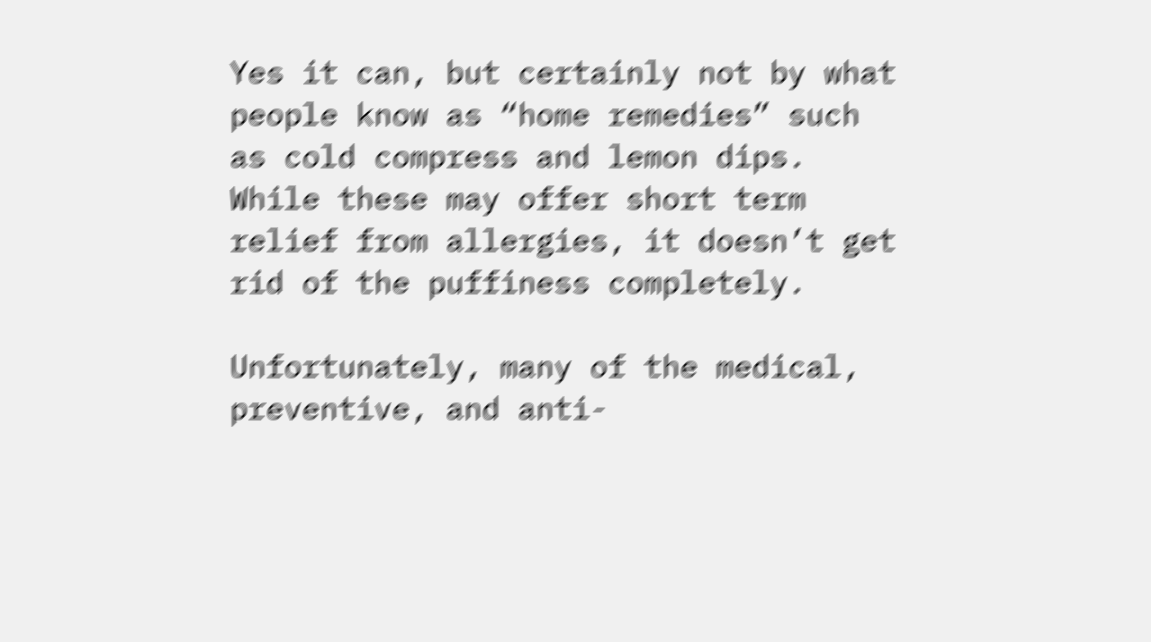Yes it can, but certainly not by what people know as “home remedies” such as cold compress and lemon dips. While these may offer short term relief from allergies, it doesn’t get rid of the puffiness completely.

Unfortunately, many of the medical, preventive, and anti-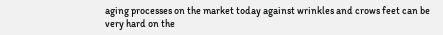aging processes on the market today against wrinkles and crows feet can be very hard on the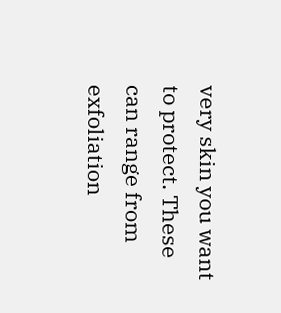very skin you want to protect. These can range from exfoliation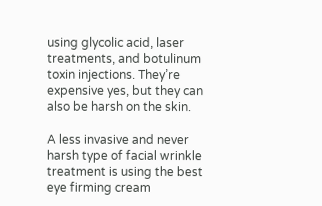using glycolic acid, laser treatments, and botulinum toxin injections. They’re expensive yes, but they can also be harsh on the skin.

A less invasive and never harsh type of facial wrinkle treatment is using the best eye firming cream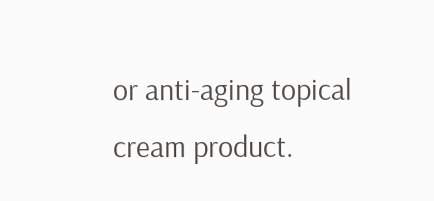or anti-aging topical cream product.